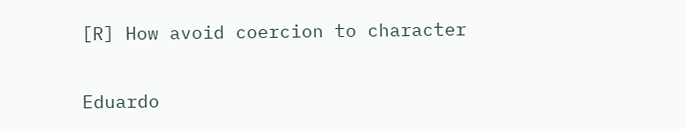[R] How avoid coercion to character

Eduardo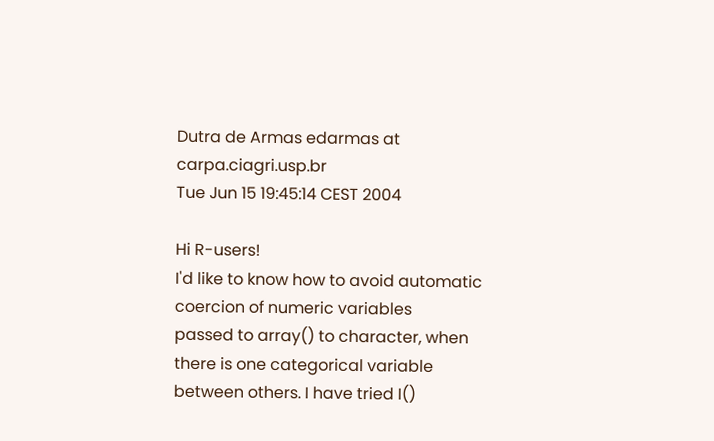Dutra de Armas edarmas at carpa.ciagri.usp.br
Tue Jun 15 19:45:14 CEST 2004

Hi R-users!
I'd like to know how to avoid automatic coercion of numeric variables
passed to array() to character, when there is one categorical variable
between others. I have tried I()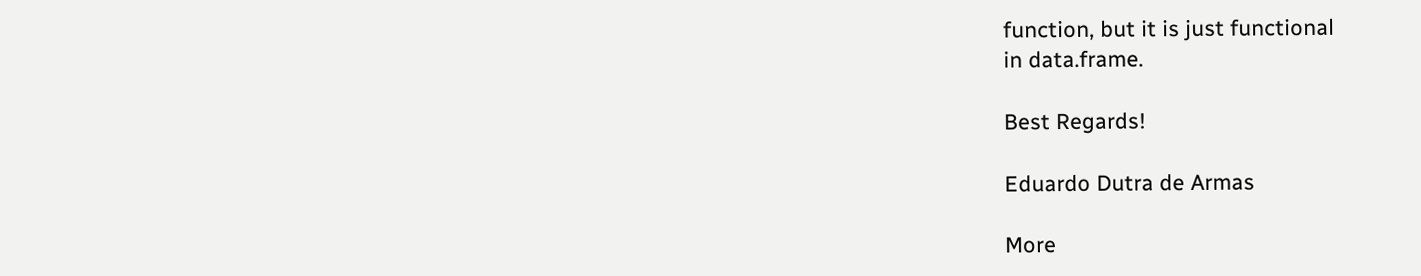function, but it is just functional
in data.frame.

Best Regards!

Eduardo Dutra de Armas

More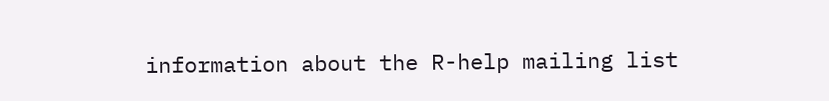information about the R-help mailing list